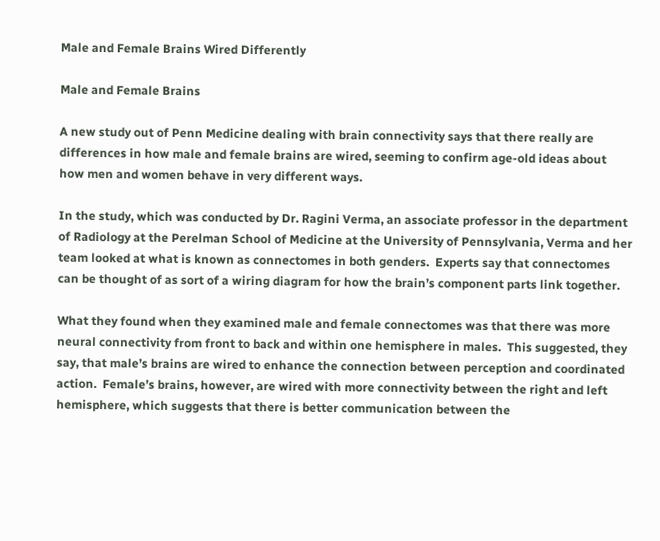Male and Female Brains Wired Differently

Male and Female Brains

A new study out of Penn Medicine dealing with brain connectivity says that there really are differences in how male and female brains are wired, seeming to confirm age-old ideas about how men and women behave in very different ways.

In the study, which was conducted by Dr. Ragini Verma, an associate professor in the department of Radiology at the Perelman School of Medicine at the University of Pennsylvania, Verma and her team looked at what is known as connectomes in both genders.  Experts say that connectomes can be thought of as sort of a wiring diagram for how the brain’s component parts link together.

What they found when they examined male and female connectomes was that there was more neural connectivity from front to back and within one hemisphere in males.  This suggested, they say, that male’s brains are wired to enhance the connection between perception and coordinated action.  Female’s brains, however, are wired with more connectivity between the right and left hemisphere, which suggests that there is better communication between the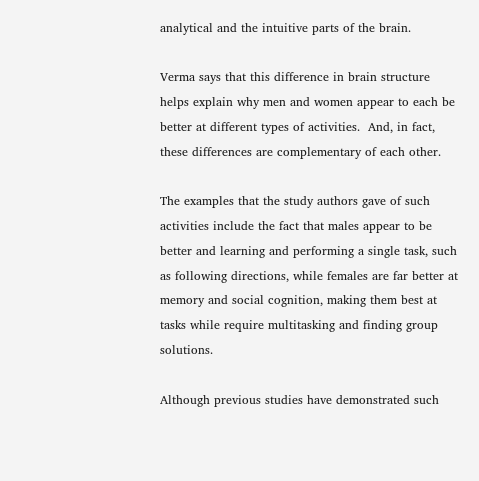analytical and the intuitive parts of the brain.

Verma says that this difference in brain structure helps explain why men and women appear to each be better at different types of activities.  And, in fact, these differences are complementary of each other.

The examples that the study authors gave of such activities include the fact that males appear to be better and learning and performing a single task, such as following directions, while females are far better at memory and social cognition, making them best at tasks while require multitasking and finding group solutions.

Although previous studies have demonstrated such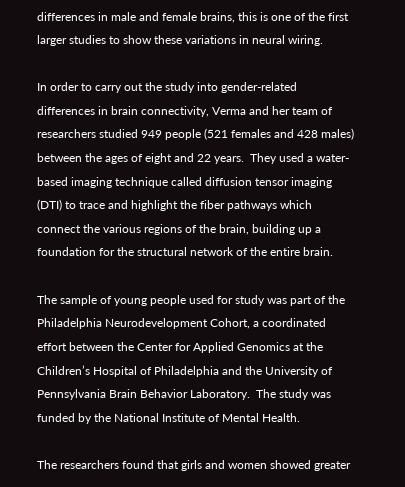differences in male and female brains, this is one of the first larger studies to show these variations in neural wiring.

In order to carry out the study into gender-related differences in brain connectivity, Verma and her team of researchers studied 949 people (521 females and 428 males) between the ages of eight and 22 years.  They used a water-based imaging technique called diffusion tensor imaging (DTI) to trace and highlight the fiber pathways which connect the various regions of the brain, building up a foundation for the structural network of the entire brain.

The sample of young people used for study was part of the Philadelphia Neurodevelopment Cohort, a coordinated effort between the Center for Applied Genomics at the Children’s Hospital of Philadelphia and the University of Pennsylvania Brain Behavior Laboratory.  The study was funded by the National Institute of Mental Health.

The researchers found that girls and women showed greater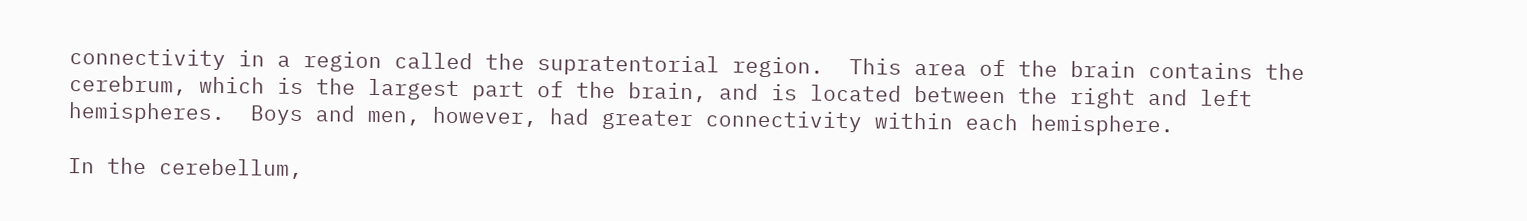connectivity in a region called the supratentorial region.  This area of the brain contains the cerebrum, which is the largest part of the brain, and is located between the right and left hemispheres.  Boys and men, however, had greater connectivity within each hemisphere.

In the cerebellum,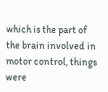which is the part of the brain involved in motor control, things were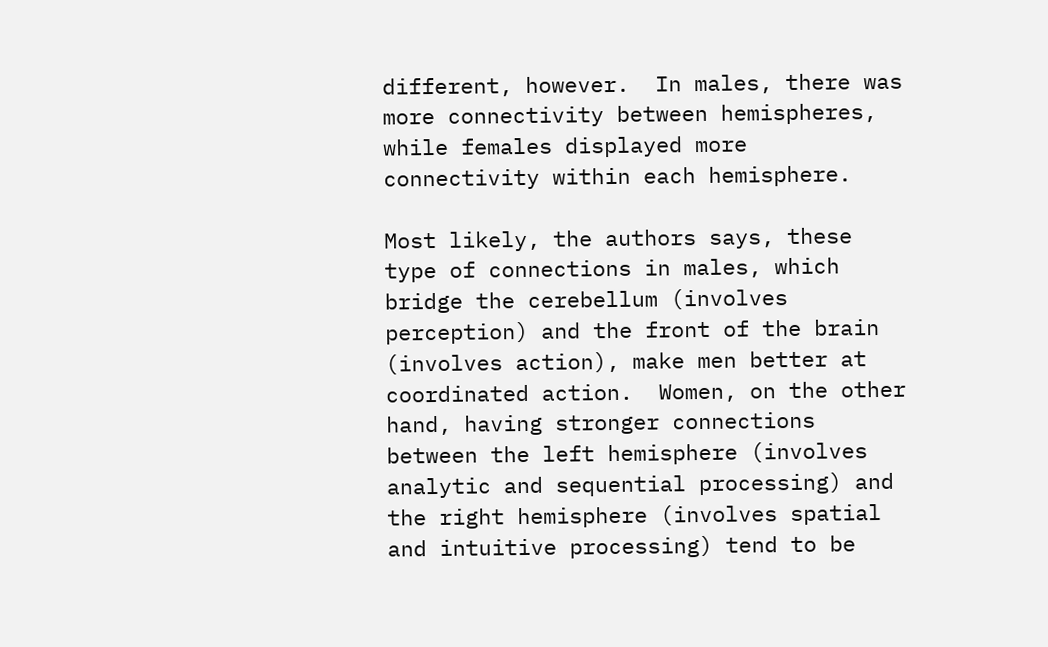different, however.  In males, there was more connectivity between hemispheres, while females displayed more connectivity within each hemisphere.

Most likely, the authors says, these type of connections in males, which bridge the cerebellum (involves perception) and the front of the brain (involves action), make men better at coordinated action.  Women, on the other hand, having stronger connections between the left hemisphere (involves analytic and sequential processing) and the right hemisphere (involves spatial and intuitive processing) tend to be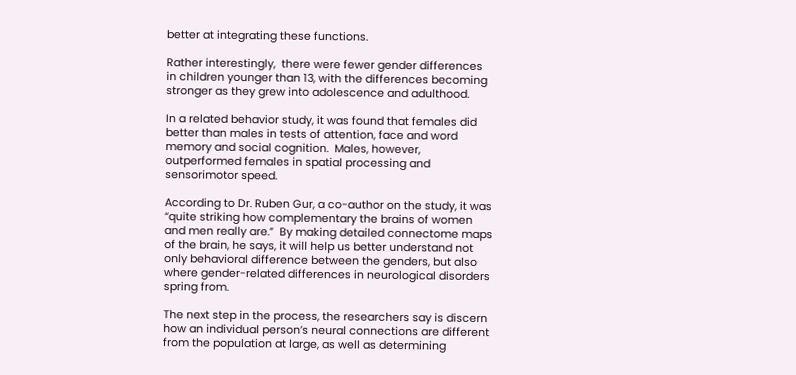better at integrating these functions.

Rather interestingly,  there were fewer gender differences in children younger than 13, with the differences becoming stronger as they grew into adolescence and adulthood.

In a related behavior study, it was found that females did better than males in tests of attention, face and word memory and social cognition.  Males, however, outperformed females in spatial processing and sensorimotor speed.

According to Dr. Ruben Gur, a co-author on the study, it was “quite striking how complementary the brains of women and men really are.”  By making detailed connectome maps of the brain, he says, it will help us better understand not only behavioral difference between the genders, but also where gender-related differences in neurological disorders spring from.

The next step in the process, the researchers say is discern how an individual person’s neural connections are different from the population at large, as well as determining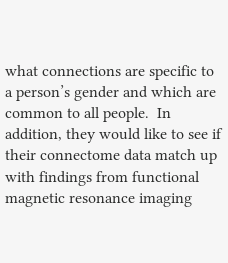what connections are specific to a person’s gender and which are common to all people.  In addition, they would like to see if their connectome data match up with findings from functional magnetic resonance imaging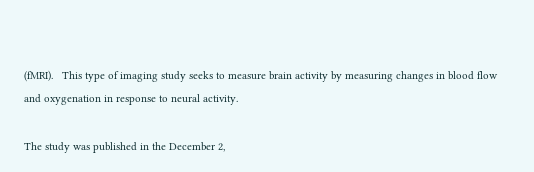(fMRI).   This type of imaging study seeks to measure brain activity by measuring changes in blood flow and oxygenation in response to neural activity.

The study was published in the December 2,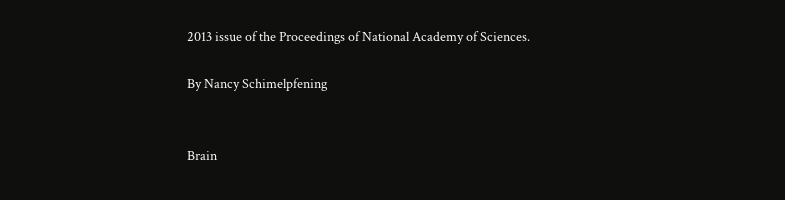2013 issue of the Proceedings of National Academy of Sciences.

By Nancy Schimelpfening


Brain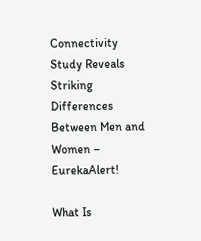Connectivity Study Reveals Striking Differences Between Men and Women – EurekaAlert!

What Is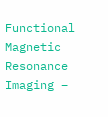Functional Magnetic Resonance Imaging –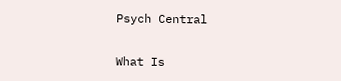Psych Central

What Is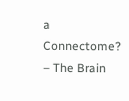a Connectome? – The Brain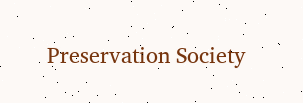Preservation Society